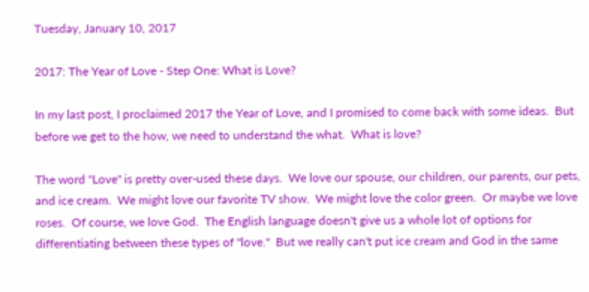Tuesday, January 10, 2017

2017: The Year of Love - Step One: What is Love?

In my last post, I proclaimed 2017 the Year of Love, and I promised to come back with some ideas.  But before we get to the how, we need to understand the what.  What is love?

The word "Love" is pretty over-used these days.  We love our spouse, our children, our parents, our pets, and ice cream.  We might love our favorite TV show.  We might love the color green.  Or maybe we love roses.  Of course, we love God.  The English language doesn't give us a whole lot of options for differentiating between these types of "love."  But we really can't put ice cream and God in the same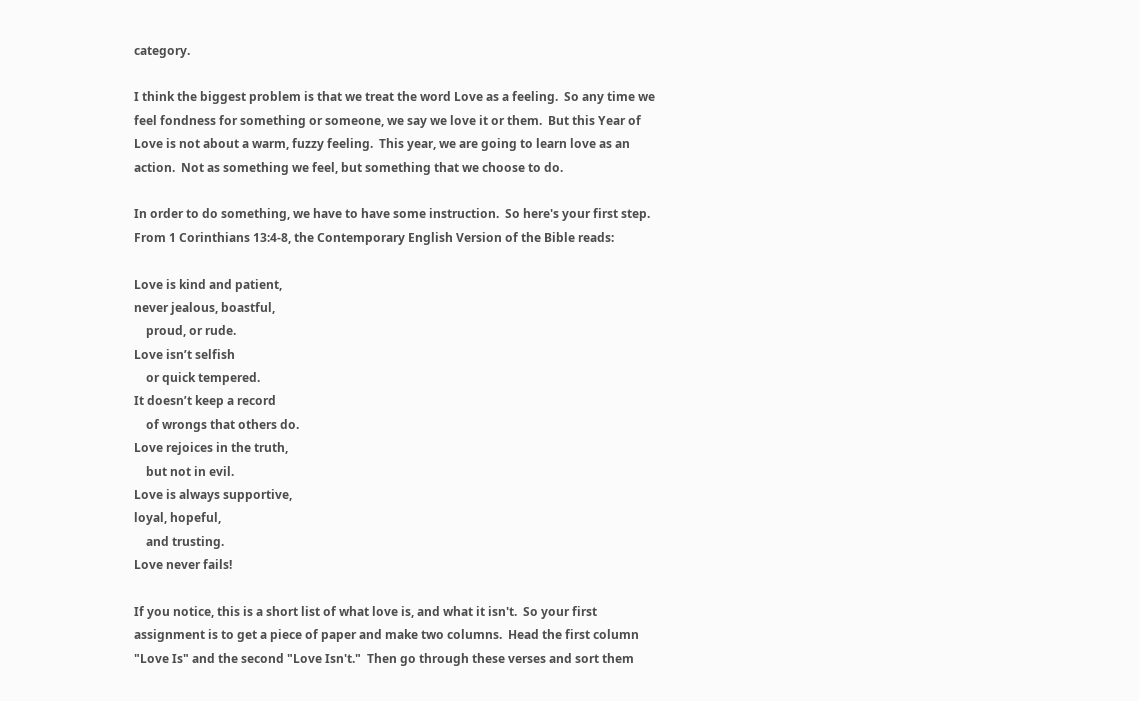category.

I think the biggest problem is that we treat the word Love as a feeling.  So any time we feel fondness for something or someone, we say we love it or them.  But this Year of Love is not about a warm, fuzzy feeling.  This year, we are going to learn love as an action.  Not as something we feel, but something that we choose to do.

In order to do something, we have to have some instruction.  So here's your first step.  From 1 Corinthians 13:4-8, the Contemporary English Version of the Bible reads:

Love is kind and patient,
never jealous, boastful,
    proud, or rude.
Love isn’t selfish
    or quick tempered.
It doesn’t keep a record
    of wrongs that others do.
Love rejoices in the truth,
    but not in evil.
Love is always supportive,
loyal, hopeful,
    and trusting.
Love never fails!

If you notice, this is a short list of what love is, and what it isn't.  So your first assignment is to get a piece of paper and make two columns.  Head the first column "Love Is" and the second "Love Isn't."  Then go through these verses and sort them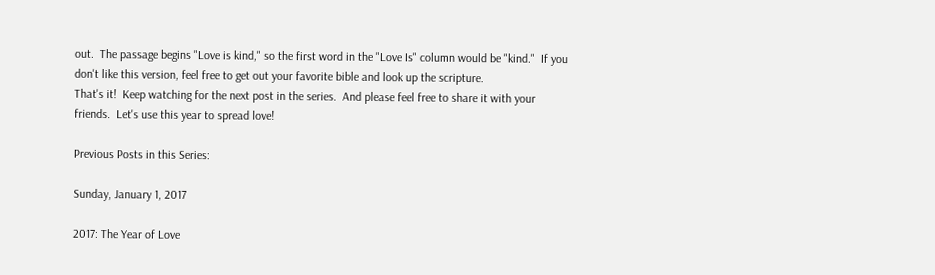out.  The passage begins "Love is kind," so the first word in the "Love Is" column would be "kind."  If you don't like this version, feel free to get out your favorite bible and look up the scripture.
That's it!  Keep watching for the next post in the series.  And please feel free to share it with your friends.  Let's use this year to spread love!

Previous Posts in this Series:

Sunday, January 1, 2017

2017: The Year of Love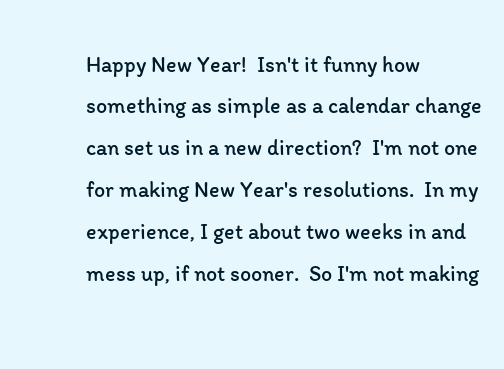Happy New Year!  Isn't it funny how something as simple as a calendar change can set us in a new direction?  I'm not one for making New Year's resolutions.  In my experience, I get about two weeks in and mess up, if not sooner.  So I'm not making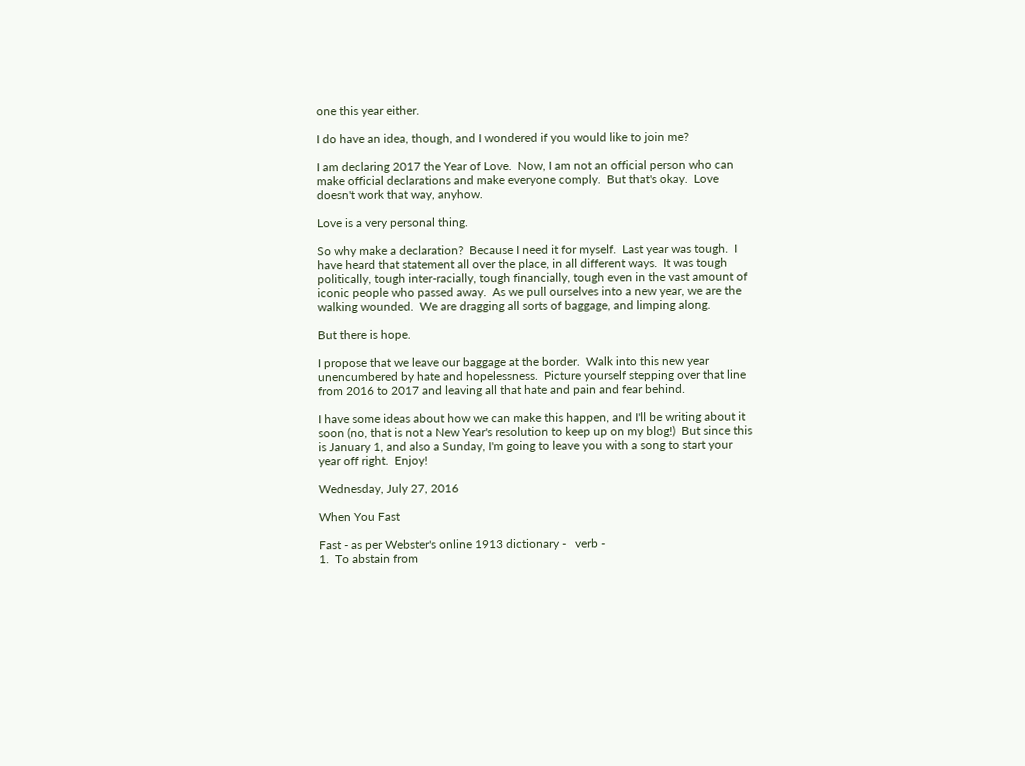one this year either.

I do have an idea, though, and I wondered if you would like to join me?

I am declaring 2017 the Year of Love.  Now, I am not an official person who can make official declarations and make everyone comply.  But that's okay.  Love doesn't work that way, anyhow.

Love is a very personal thing.

So why make a declaration?  Because I need it for myself.  Last year was tough.  I have heard that statement all over the place, in all different ways.  It was tough politically, tough inter-racially, tough financially, tough even in the vast amount of iconic people who passed away.  As we pull ourselves into a new year, we are the walking wounded.  We are dragging all sorts of baggage, and limping along.

But there is hope.

I propose that we leave our baggage at the border.  Walk into this new year unencumbered by hate and hopelessness.  Picture yourself stepping over that line from 2016 to 2017 and leaving all that hate and pain and fear behind.

I have some ideas about how we can make this happen, and I'll be writing about it soon (no, that is not a New Year's resolution to keep up on my blog!)  But since this is January 1, and also a Sunday, I'm going to leave you with a song to start your year off right.  Enjoy!

Wednesday, July 27, 2016

When You Fast

Fast - as per Webster's online 1913 dictionary -   verb -
1.  To abstain from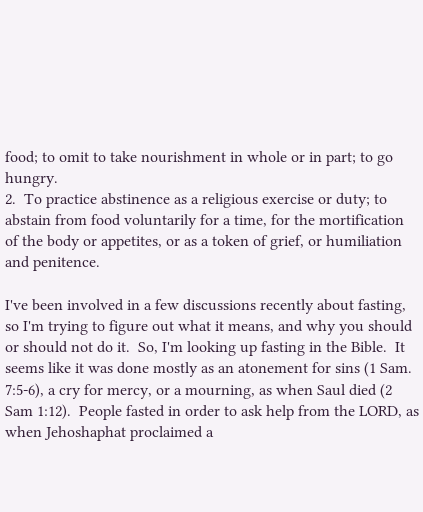food; to omit to take nourishment in whole or in part; to go hungry.
2.  To practice abstinence as a religious exercise or duty; to abstain from food voluntarily for a time, for the mortification of the body or appetites, or as a token of grief, or humiliation and penitence.

I've been involved in a few discussions recently about fasting, so I'm trying to figure out what it means, and why you should or should not do it.  So, I'm looking up fasting in the Bible.  It seems like it was done mostly as an atonement for sins (1 Sam. 7:5-6), a cry for mercy, or a mourning, as when Saul died (2 Sam 1:12).  People fasted in order to ask help from the LORD, as when Jehoshaphat proclaimed a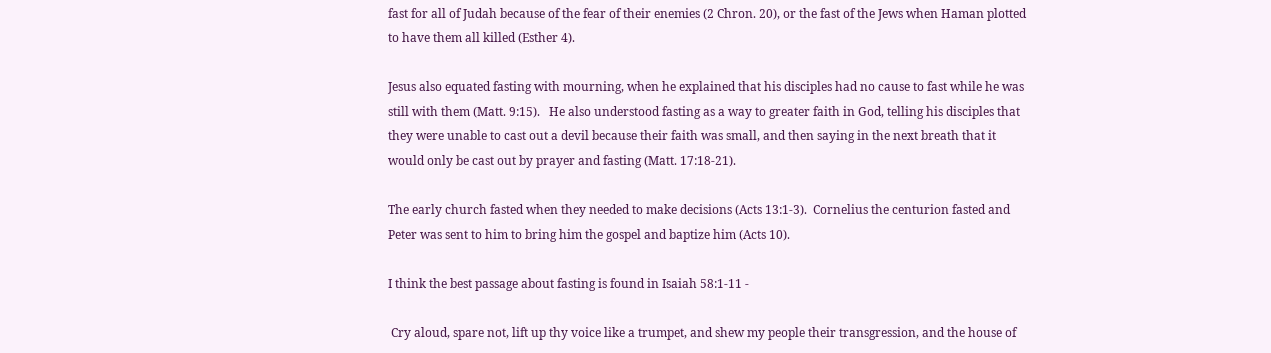fast for all of Judah because of the fear of their enemies (2 Chron. 20), or the fast of the Jews when Haman plotted to have them all killed (Esther 4).

Jesus also equated fasting with mourning, when he explained that his disciples had no cause to fast while he was still with them (Matt. 9:15).   He also understood fasting as a way to greater faith in God, telling his disciples that they were unable to cast out a devil because their faith was small, and then saying in the next breath that it would only be cast out by prayer and fasting (Matt. 17:18-21).

The early church fasted when they needed to make decisions (Acts 13:1-3).  Cornelius the centurion fasted and Peter was sent to him to bring him the gospel and baptize him (Acts 10).

I think the best passage about fasting is found in Isaiah 58:1-11 -

 Cry aloud, spare not, lift up thy voice like a trumpet, and shew my people their transgression, and the house of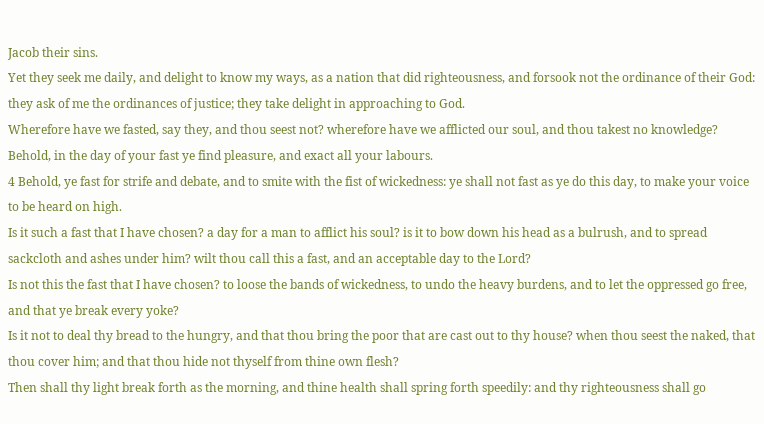Jacob their sins.
Yet they seek me daily, and delight to know my ways, as a nation that did righteousness, and forsook not the ordinance of their God: they ask of me the ordinances of justice; they take delight in approaching to God.
Wherefore have we fasted, say they, and thou seest not? wherefore have we afflicted our soul, and thou takest no knowledge? Behold, in the day of your fast ye find pleasure, and exact all your labours.
4 Behold, ye fast for strife and debate, and to smite with the fist of wickedness: ye shall not fast as ye do this day, to make your voice to be heard on high.
Is it such a fast that I have chosen? a day for a man to afflict his soul? is it to bow down his head as a bulrush, and to spread sackcloth and ashes under him? wilt thou call this a fast, and an acceptable day to the Lord?
Is not this the fast that I have chosen? to loose the bands of wickedness, to undo the heavy burdens, and to let the oppressed go free, and that ye break every yoke?
Is it not to deal thy bread to the hungry, and that thou bring the poor that are cast out to thy house? when thou seest the naked, that thou cover him; and that thou hide not thyself from thine own flesh?
Then shall thy light break forth as the morning, and thine health shall spring forth speedily: and thy righteousness shall go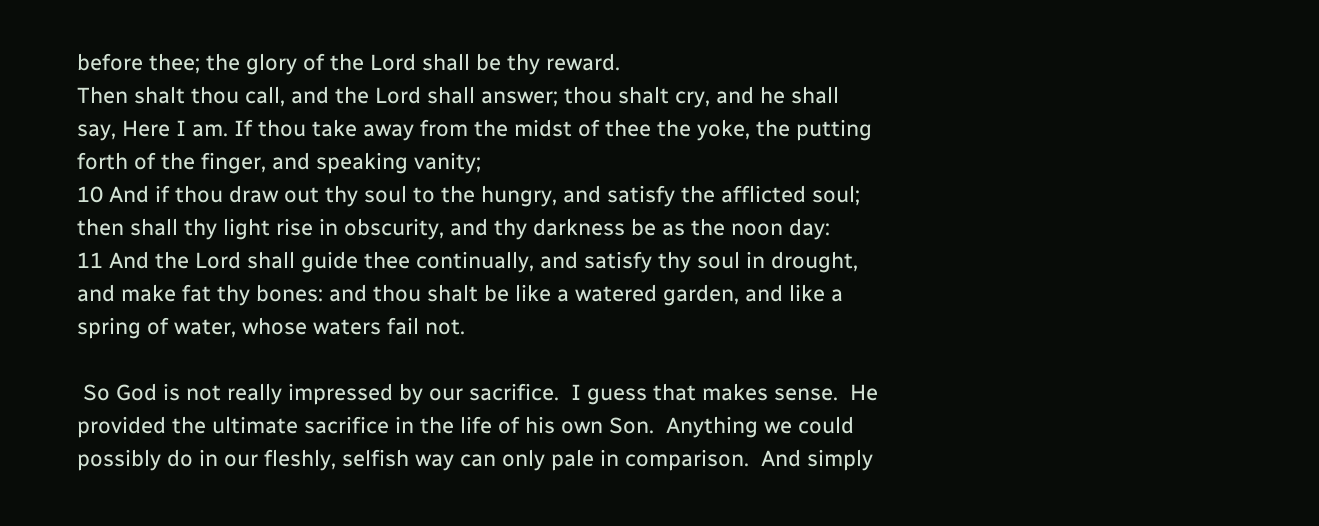before thee; the glory of the Lord shall be thy reward.
Then shalt thou call, and the Lord shall answer; thou shalt cry, and he shall say, Here I am. If thou take away from the midst of thee the yoke, the putting forth of the finger, and speaking vanity;
10 And if thou draw out thy soul to the hungry, and satisfy the afflicted soul; then shall thy light rise in obscurity, and thy darkness be as the noon day:
11 And the Lord shall guide thee continually, and satisfy thy soul in drought, and make fat thy bones: and thou shalt be like a watered garden, and like a spring of water, whose waters fail not.

 So God is not really impressed by our sacrifice.  I guess that makes sense.  He provided the ultimate sacrifice in the life of his own Son.  Anything we could possibly do in our fleshly, selfish way can only pale in comparison.  And simply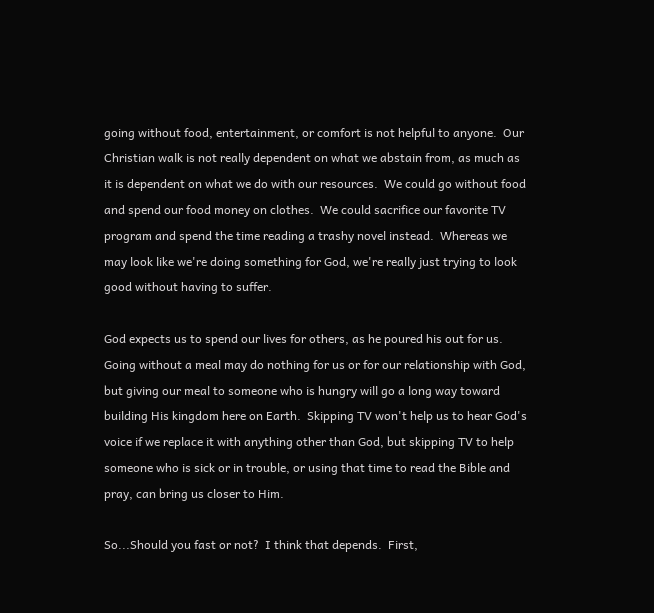going without food, entertainment, or comfort is not helpful to anyone.  Our Christian walk is not really dependent on what we abstain from, as much as it is dependent on what we do with our resources.  We could go without food and spend our food money on clothes.  We could sacrifice our favorite TV program and spend the time reading a trashy novel instead.  Whereas we may look like we're doing something for God, we're really just trying to look good without having to suffer.

God expects us to spend our lives for others, as he poured his out for us.  Going without a meal may do nothing for us or for our relationship with God, but giving our meal to someone who is hungry will go a long way toward building His kingdom here on Earth.  Skipping TV won't help us to hear God's voice if we replace it with anything other than God, but skipping TV to help someone who is sick or in trouble, or using that time to read the Bible and pray, can bring us closer to Him.

So...Should you fast or not?  I think that depends.  First,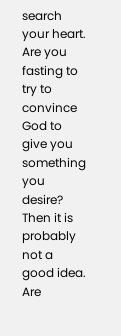search your heart.  Are you fasting to try to convince God to give you something you desire?  Then it is probably not a good idea.  Are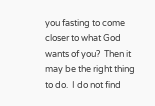you fasting to come closer to what God wants of you?  Then it may be the right thing to do.  I do not find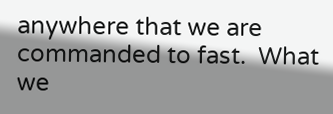anywhere that we are commanded to fast.  What we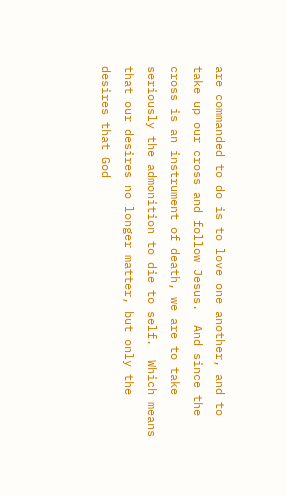are commanded to do is to love one another, and to take up our cross and follow Jesus.  And since the cross is an instrument of death, we are to take seriously the admonition to die to self.  Which means that our desires no longer matter, but only the desires that God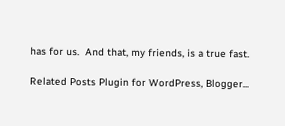has for us.  And that, my friends, is a true fast.

Related Posts Plugin for WordPress, Blogger...